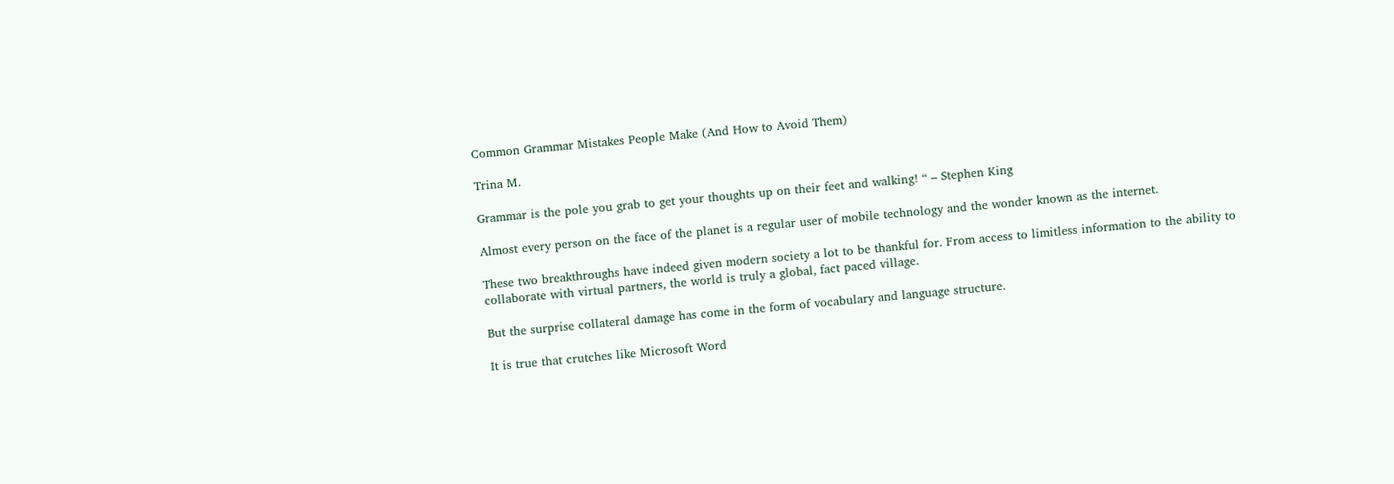Common Grammar Mistakes People Make (And How to Avoid Them)

Trina M.

Grammar is the pole you grab to get your thoughts up on their feet and walking! “ – Stephen King

Almost every person on the face of the planet is a regular user of mobile technology and the wonder known as the internet.

These two breakthroughs have indeed given modern society a lot to be thankful for. From access to limitless information to the ability to collaborate with virtual partners, the world is truly a global, fact paced village.

But the surprise collateral damage has come in the form of vocabulary and language structure.

It is true that crutches like Microsoft Word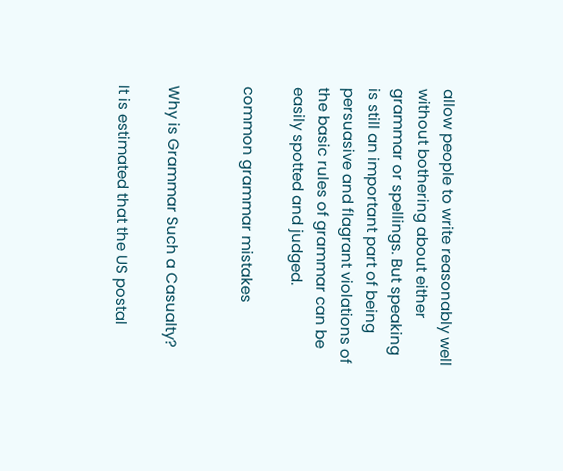allow people to write reasonably well without bothering about either grammar or spellings. But speaking is still an important part of being persuasive and flagrant violations of the basic rules of grammar can be easily spotted and judged.

common grammar mistakes


Why is Grammar Such a Casualty?

It is estimated that the US postal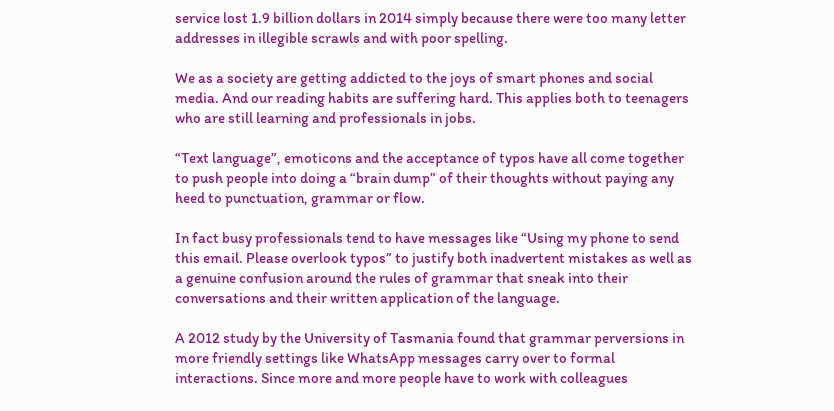service lost 1.9 billion dollars in 2014 simply because there were too many letter addresses in illegible scrawls and with poor spelling.

We as a society are getting addicted to the joys of smart phones and social media. And our reading habits are suffering hard. This applies both to teenagers who are still learning and professionals in jobs.

“Text language”, emoticons and the acceptance of typos have all come together to push people into doing a “brain dump” of their thoughts without paying any heed to punctuation, grammar or flow.

In fact busy professionals tend to have messages like “Using my phone to send this email. Please overlook typos” to justify both inadvertent mistakes as well as a genuine confusion around the rules of grammar that sneak into their conversations and their written application of the language.

A 2012 study by the University of Tasmania found that grammar perversions in more friendly settings like WhatsApp messages carry over to formal interactions. Since more and more people have to work with colleagues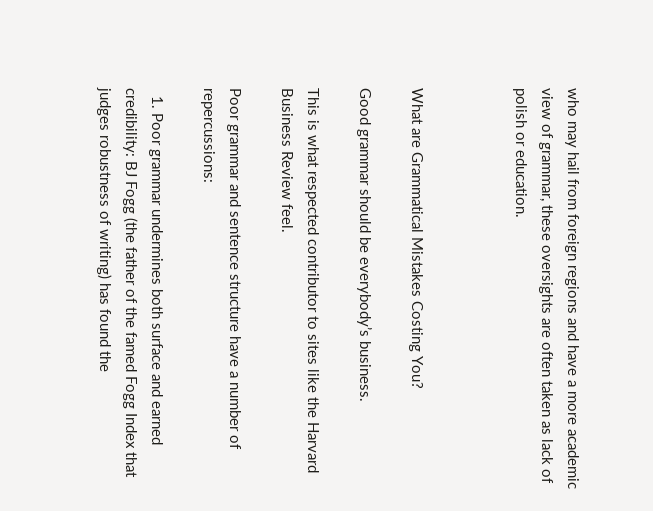who may hail from foreign regions and have a more academic view of grammar, these oversights are often taken as lack of polish or education.



What are Grammatical Mistakes Costing You?

Good grammar should be everybody’s business.

This is what respected contributor to sites like the Harvard Business Review feel.

Poor grammar and sentence structure have a number of repercussions:

  1. Poor grammar undermines both surface and earned credibility: BJ Fogg (the father of the famed Fogg Index that judges robustness of writing) has found the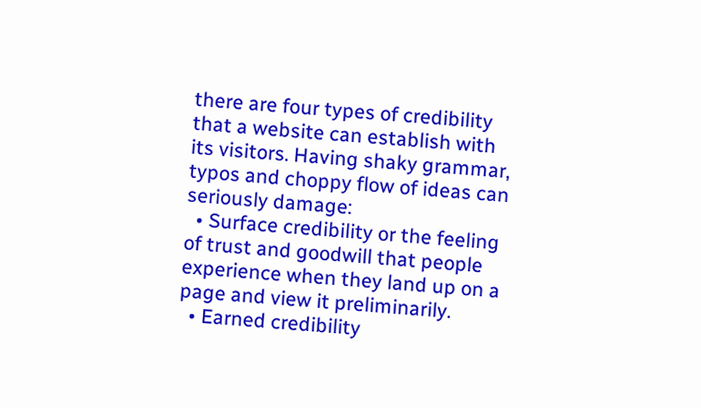there are four types of credibility that a website can establish with its visitors. Having shaky grammar, typos and choppy flow of ideas can seriously damage:
  • Surface credibility or the feeling of trust and goodwill that people experience when they land up on a page and view it preliminarily.
  • Earned credibility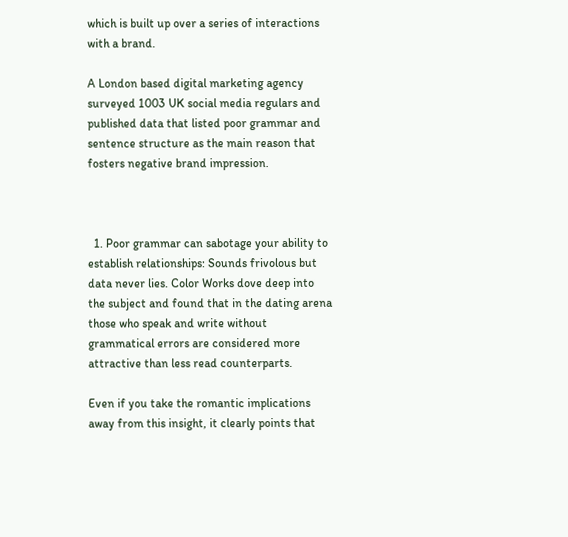which is built up over a series of interactions with a brand.

A London based digital marketing agency surveyed 1003 UK social media regulars and published data that listed poor grammar and sentence structure as the main reason that fosters negative brand impression.



  1. Poor grammar can sabotage your ability to establish relationships: Sounds frivolous but data never lies. Color Works dove deep into the subject and found that in the dating arena those who speak and write without grammatical errors are considered more attractive than less read counterparts.

Even if you take the romantic implications away from this insight, it clearly points that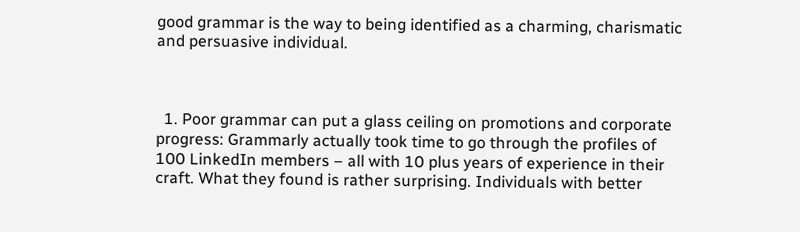good grammar is the way to being identified as a charming, charismatic and persuasive individual.



  1. Poor grammar can put a glass ceiling on promotions and corporate progress: Grammarly actually took time to go through the profiles of 100 LinkedIn members – all with 10 plus years of experience in their craft. What they found is rather surprising. Individuals with better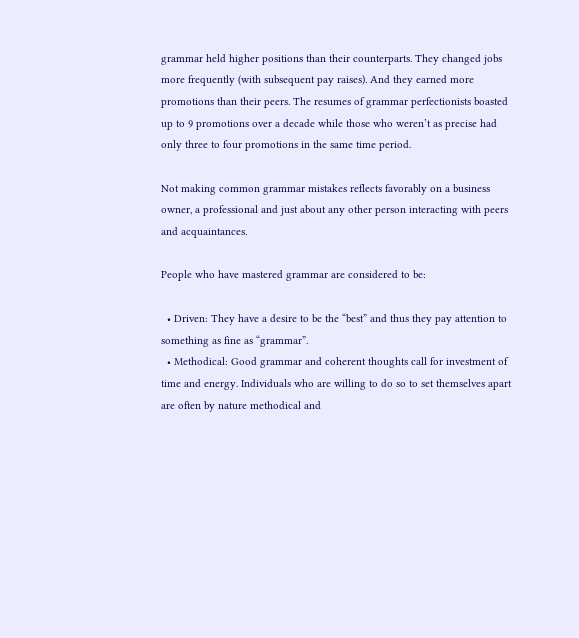grammar held higher positions than their counterparts. They changed jobs more frequently (with subsequent pay raises). And they earned more promotions than their peers. The resumes of grammar perfectionists boasted up to 9 promotions over a decade while those who weren’t as precise had only three to four promotions in the same time period.

Not making common grammar mistakes reflects favorably on a business owner, a professional and just about any other person interacting with peers and acquaintances.

People who have mastered grammar are considered to be:

  • Driven: They have a desire to be the “best” and thus they pay attention to something as fine as “grammar”.
  • Methodical: Good grammar and coherent thoughts call for investment of time and energy. Individuals who are willing to do so to set themselves apart are often by nature methodical and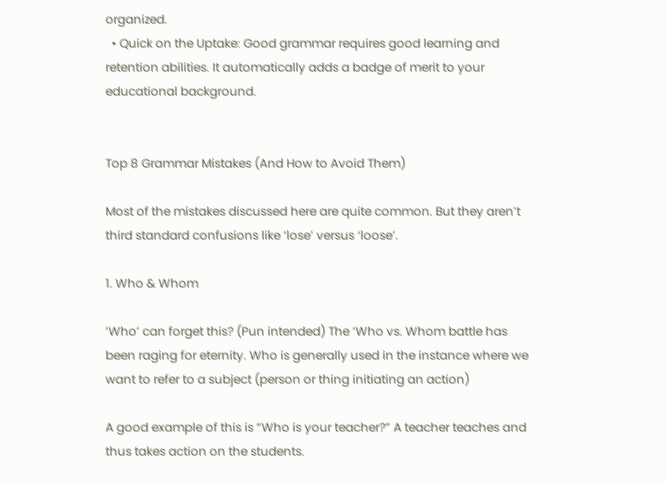organized.
  • Quick on the Uptake: Good grammar requires good learning and retention abilities. It automatically adds a badge of merit to your educational background.


Top 8 Grammar Mistakes (And How to Avoid Them)

Most of the mistakes discussed here are quite common. But they aren’t third standard confusions like ‘lose’ versus ‘loose’.

1. Who & Whom

‘Who’ can forget this? (Pun intended) The ‘Who vs. Whom battle has been raging for eternity. Who is generally used in the instance where we want to refer to a subject (person or thing initiating an action)

A good example of this is “Who is your teacher?” A teacher teaches and thus takes action on the students.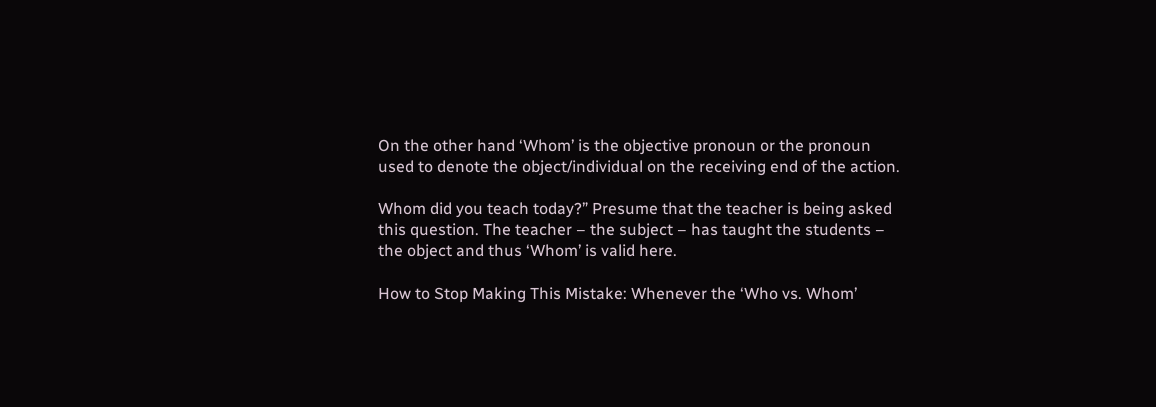On the other hand ‘Whom’ is the objective pronoun or the pronoun used to denote the object/individual on the receiving end of the action.

Whom did you teach today?” Presume that the teacher is being asked this question. The teacher – the subject – has taught the students – the object and thus ‘Whom’ is valid here.

How to Stop Making This Mistake: Whenever the ‘Who vs. Whom’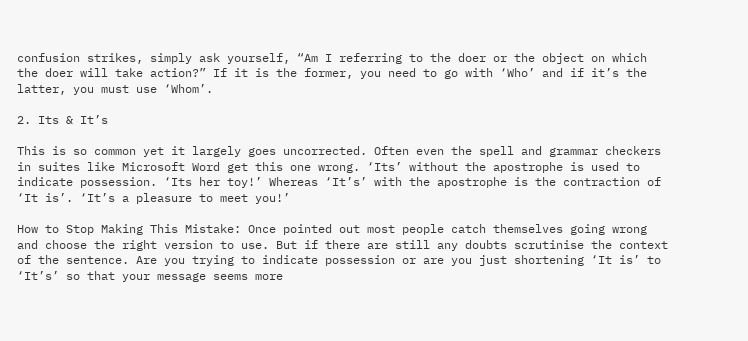confusion strikes, simply ask yourself, “Am I referring to the doer or the object on which the doer will take action?” If it is the former, you need to go with ‘Who’ and if it’s the latter, you must use ‘Whom’.

2. Its & It’s

This is so common yet it largely goes uncorrected. Often even the spell and grammar checkers in suites like Microsoft Word get this one wrong. ‘Its’ without the apostrophe is used to indicate possession. ‘Its her toy!’ Whereas ‘It’s’ with the apostrophe is the contraction of ‘It is’. ‘It’s a pleasure to meet you!’

How to Stop Making This Mistake: Once pointed out most people catch themselves going wrong and choose the right version to use. But if there are still any doubts scrutinise the context of the sentence. Are you trying to indicate possession or are you just shortening ‘It is’ to ‘It’s’ so that your message seems more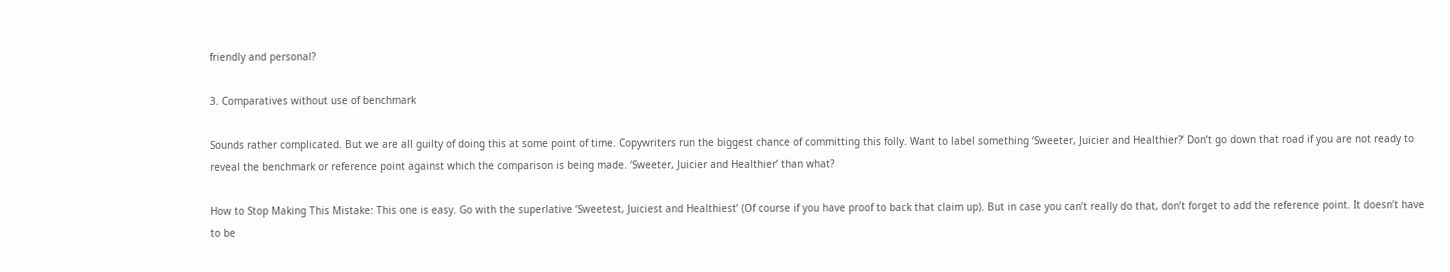friendly and personal?

3. Comparatives without use of benchmark

Sounds rather complicated. But we are all guilty of doing this at some point of time. Copywriters run the biggest chance of committing this folly. Want to label something ‘Sweeter, Juicier and Healthier?’ Don’t go down that road if you are not ready to reveal the benchmark or reference point against which the comparison is being made. ‘Sweeter, Juicier and Healthier’ than what?

How to Stop Making This Mistake: This one is easy. Go with the superlative ‘Sweetest, Juiciest and Healthiest’ (Of course if you have proof to back that claim up). But in case you can’t really do that, don’t forget to add the reference point. It doesn’t have to be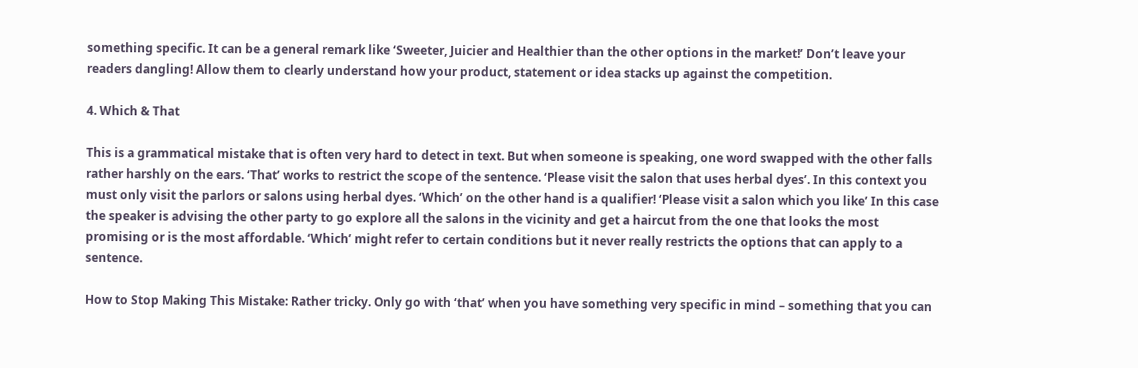something specific. It can be a general remark like ‘Sweeter, Juicier and Healthier than the other options in the market!’ Don’t leave your readers dangling! Allow them to clearly understand how your product, statement or idea stacks up against the competition.

4. Which & That

This is a grammatical mistake that is often very hard to detect in text. But when someone is speaking, one word swapped with the other falls rather harshly on the ears. ‘That’ works to restrict the scope of the sentence. ‘Please visit the salon that uses herbal dyes’. In this context you must only visit the parlors or salons using herbal dyes. ‘Which’ on the other hand is a qualifier! ‘Please visit a salon which you like’ In this case the speaker is advising the other party to go explore all the salons in the vicinity and get a haircut from the one that looks the most promising or is the most affordable. ‘Which’ might refer to certain conditions but it never really restricts the options that can apply to a sentence.

How to Stop Making This Mistake: Rather tricky. Only go with ‘that’ when you have something very specific in mind – something that you can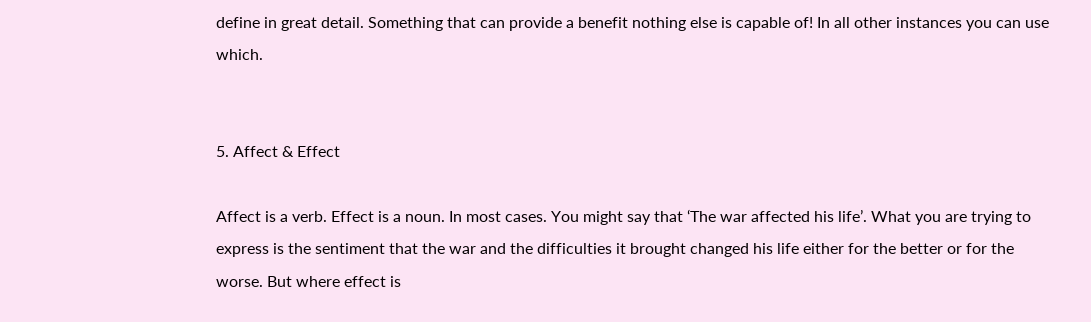define in great detail. Something that can provide a benefit nothing else is capable of! In all other instances you can use which.


5. Affect & Effect

Affect is a verb. Effect is a noun. In most cases. You might say that ‘The war affected his life’. What you are trying to express is the sentiment that the war and the difficulties it brought changed his life either for the better or for the worse. But where effect is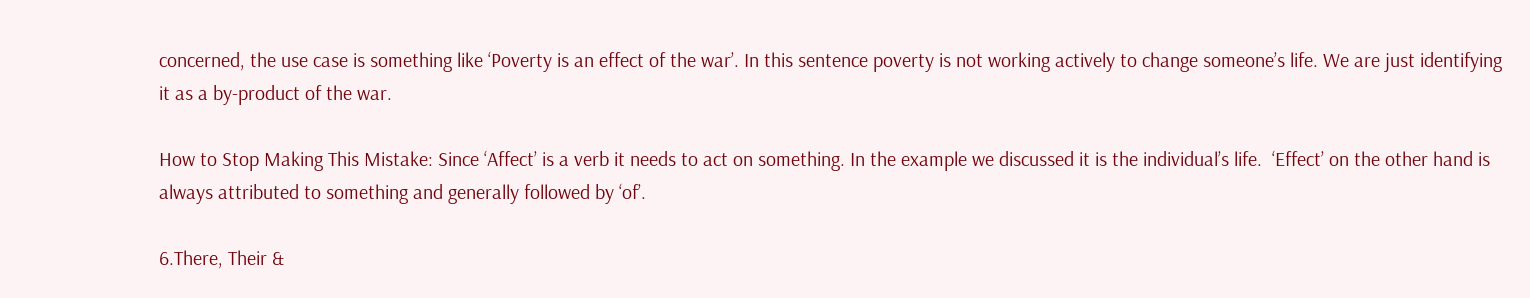concerned, the use case is something like ‘Poverty is an effect of the war’. In this sentence poverty is not working actively to change someone’s life. We are just identifying it as a by-product of the war.

How to Stop Making This Mistake: Since ‘Affect’ is a verb it needs to act on something. In the example we discussed it is the individual’s life.  ‘Effect’ on the other hand is always attributed to something and generally followed by ‘of’.

6.There, Their &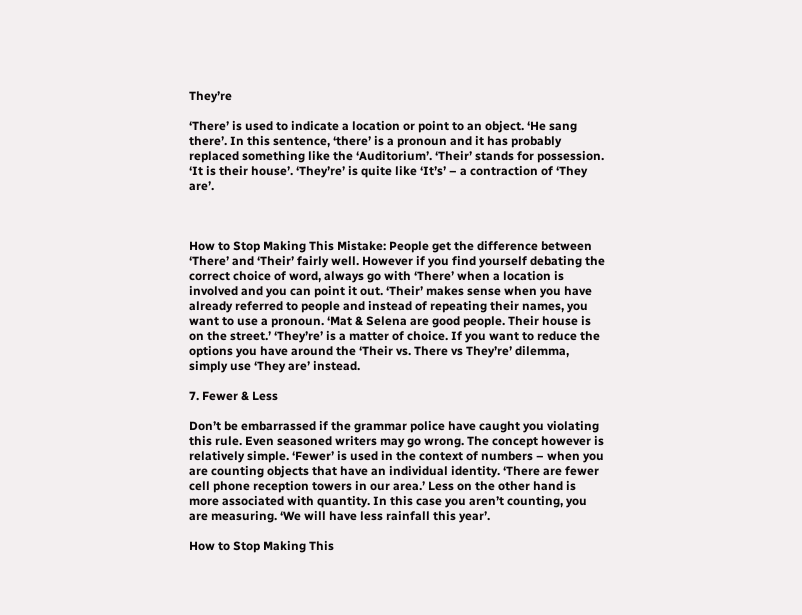They’re

‘There’ is used to indicate a location or point to an object. ‘He sang there’. In this sentence, ‘there’ is a pronoun and it has probably replaced something like the ‘Auditorium’. ‘Their’ stands for possession. ‘It is their house’. ‘They’re’ is quite like ‘It’s’ – a contraction of ‘They are’.



How to Stop Making This Mistake: People get the difference between ‘There’ and ‘Their’ fairly well. However if you find yourself debating the correct choice of word, always go with ‘There’ when a location is involved and you can point it out. ‘Their’ makes sense when you have already referred to people and instead of repeating their names, you want to use a pronoun. ‘Mat & Selena are good people. Their house is on the street.’ ‘They’re’ is a matter of choice. If you want to reduce the options you have around the ‘Their vs. There vs They’re’ dilemma, simply use ‘They are’ instead.

7. Fewer & Less

Don’t be embarrassed if the grammar police have caught you violating this rule. Even seasoned writers may go wrong. The concept however is relatively simple. ‘Fewer’ is used in the context of numbers – when you are counting objects that have an individual identity. ‘There are fewer cell phone reception towers in our area.’ Less on the other hand is more associated with quantity. In this case you aren’t counting, you are measuring. ‘We will have less rainfall this year’.

How to Stop Making This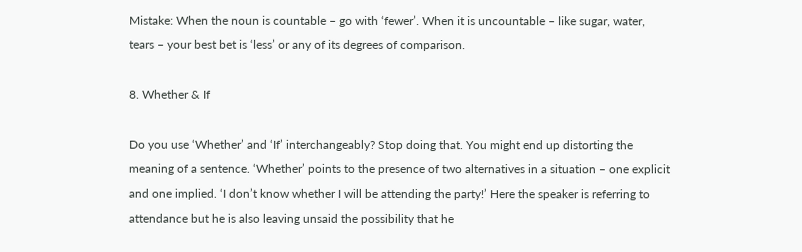Mistake: When the noun is countable – go with ‘fewer’. When it is uncountable – like sugar, water, tears – your best bet is ‘less’ or any of its degrees of comparison.

8. Whether & If

Do you use ‘Whether’ and ‘If’ interchangeably? Stop doing that. You might end up distorting the meaning of a sentence. ‘Whether’ points to the presence of two alternatives in a situation – one explicit and one implied. ‘I don’t know whether I will be attending the party!’ Here the speaker is referring to attendance but he is also leaving unsaid the possibility that he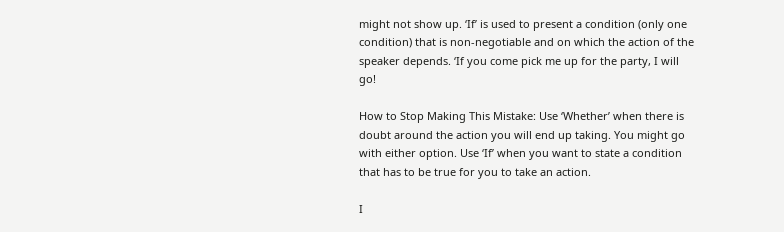might not show up. ‘If’ is used to present a condition (only one condition) that is non-negotiable and on which the action of the speaker depends. ‘If you come pick me up for the party, I will go!

How to Stop Making This Mistake: Use ‘Whether’ when there is doubt around the action you will end up taking. You might go with either option. Use ‘If’ when you want to state a condition that has to be true for you to take an action.

I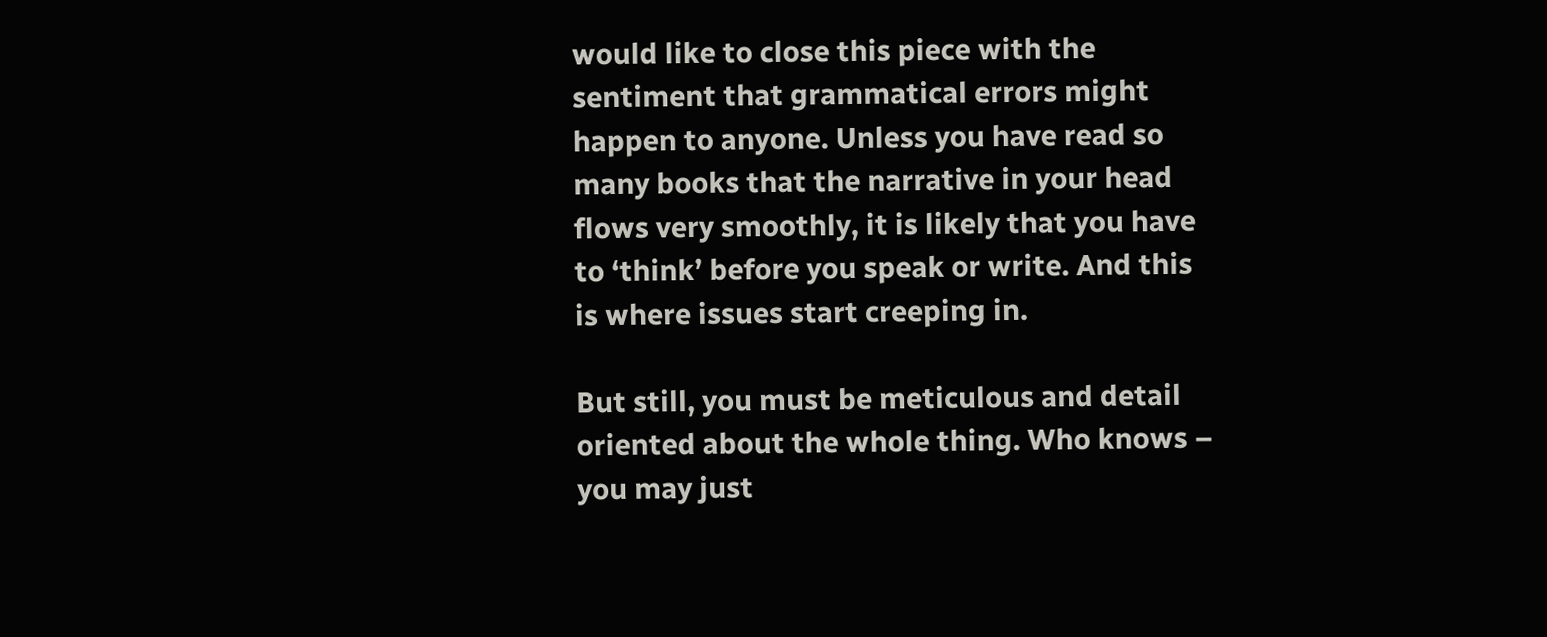would like to close this piece with the sentiment that grammatical errors might happen to anyone. Unless you have read so many books that the narrative in your head flows very smoothly, it is likely that you have to ‘think’ before you speak or write. And this is where issues start creeping in.

But still, you must be meticulous and detail oriented about the whole thing. Who knows – you may just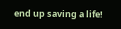end up saving a life!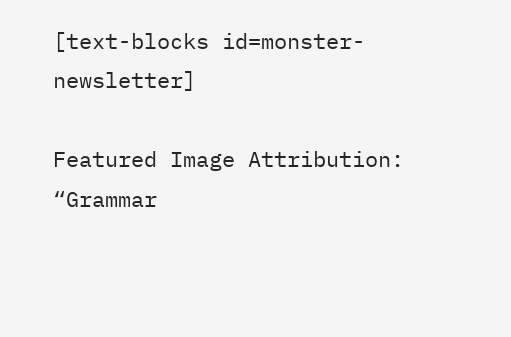[text-blocks id=monster-newsletter]

Featured Image Attribution: “Grammar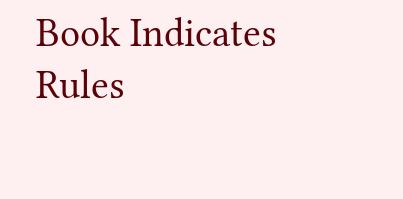Book Indicates Rules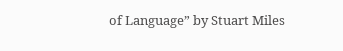of Language” by Stuart Miles